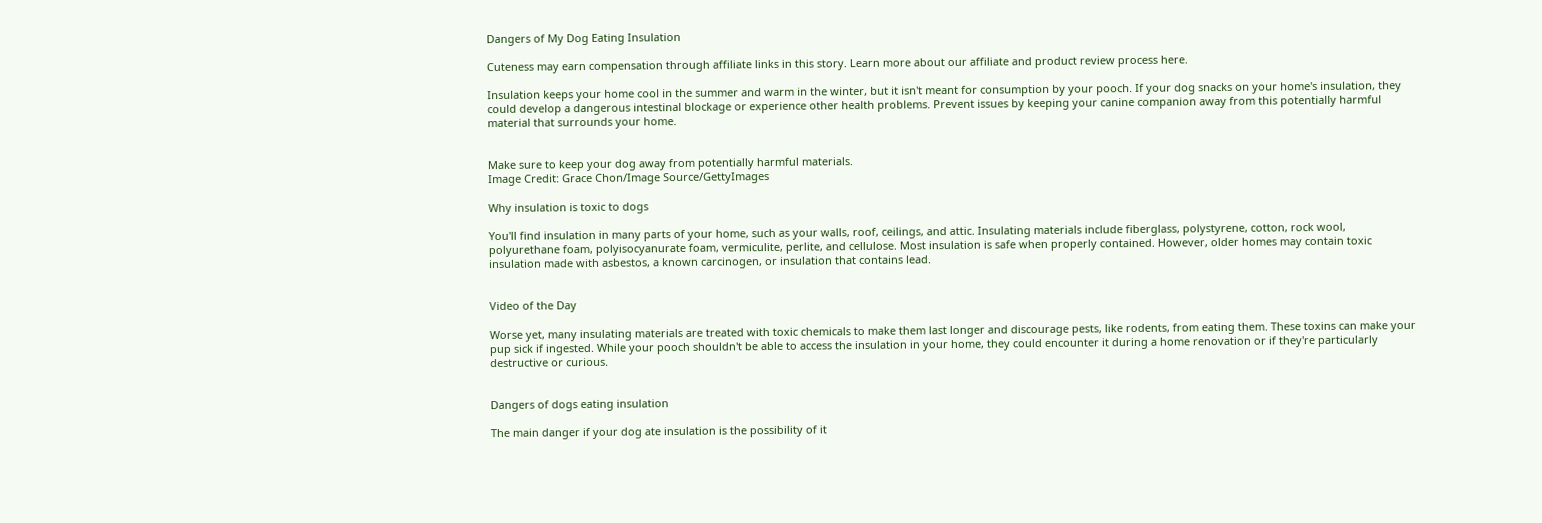Dangers of My Dog Eating Insulation

Cuteness may earn compensation through affiliate links in this story. Learn more about our affiliate and product review process here.

Insulation keeps your home cool in the summer and warm in the winter, but it isn't meant for consumption by your pooch. If your dog snacks on your home's insulation, they could develop a dangerous intestinal blockage or experience other health problems. Prevent issues by keeping your canine companion away from this potentially harmful material that surrounds your home.


Make sure to keep your dog away from potentially harmful materials.
Image Credit: Grace Chon/Image Source/GettyImages

Why insulation is toxic to dogs

You'll find insulation in many parts of your home, such as your walls, roof, ceilings, and attic. Insulating materials include fiberglass, polystyrene, cotton, rock wool, polyurethane foam, polyisocyanurate foam, vermiculite, perlite, and cellulose. Most insulation is safe when properly contained. However, older homes may contain toxic insulation made with asbestos, a known carcinogen, or insulation that contains lead.


Video of the Day

Worse yet, many insulating materials are treated with toxic chemicals to make them last longer and discourage pests, like rodents, from eating them. These toxins can make your pup sick if ingested. While your pooch shouldn't be able to access the insulation in your home, they could encounter it during a home renovation or if they're particularly destructive or curious.


Dangers of dogs eating insulation

The main danger if your dog ate insulation is the possibility of it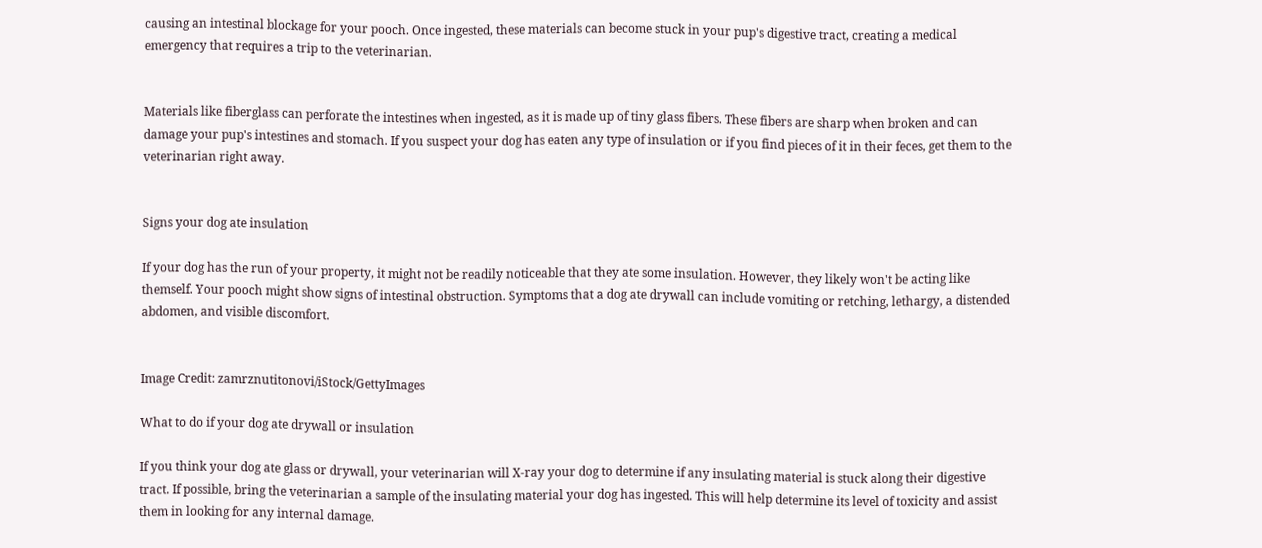causing an intestinal blockage for your pooch. Once ingested, these materials can become stuck in your pup's digestive tract, creating a medical emergency that requires a trip to the veterinarian.


Materials like fiberglass can perforate the intestines when ingested, as it is made up of tiny glass fibers. These fibers are sharp when broken and can damage your pup's intestines and stomach. If you suspect your dog has eaten any type of insulation or if you find pieces of it in their feces, get them to the veterinarian right away.


Signs your dog ate insulation

If your dog has the run of your property, it might not be readily noticeable that they ate some insulation. However, they likely won't be acting like themself. Your pooch might show signs of intestinal obstruction. Symptoms that a dog ate drywall can include vomiting or retching, lethargy, a distended abdomen, and visible discomfort.


Image Credit: zamrznutitonovi/iStock/GettyImages

What to do if your dog ate drywall or insulation

If you think your dog ate glass or drywall, your veterinarian will X-ray your dog to determine if any insulating material is stuck along their digestive tract. If possible, bring the veterinarian a sample of the insulating material your dog has ingested. This will help determine its level of toxicity and assist them in looking for any internal damage.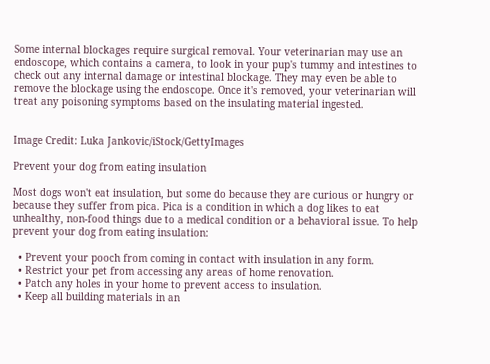Some internal blockages require surgical removal. Your veterinarian may use an endoscope, which contains a camera, to look in your pup's tummy and intestines to check out any internal damage or intestinal blockage. They may even be able to remove the blockage using the endoscope. Once it's removed, your veterinarian will treat any poisoning symptoms based on the insulating material ingested.


Image Credit: Luka Jankovic/iStock/GettyImages

Prevent your dog from eating insulation

Most dogs won't eat insulation, but some do because they are curious or hungry or because they suffer from pica. Pica is a condition in which a dog likes to eat unhealthy, non-food things due to a medical condition or a behavioral issue. To help prevent your dog from eating insulation:

  • Prevent your pooch from coming in contact with insulation in any form.
  • Restrict your pet from accessing any areas of home renovation.
  • Patch any holes in your home to prevent access to insulation.
  • Keep all building materials in an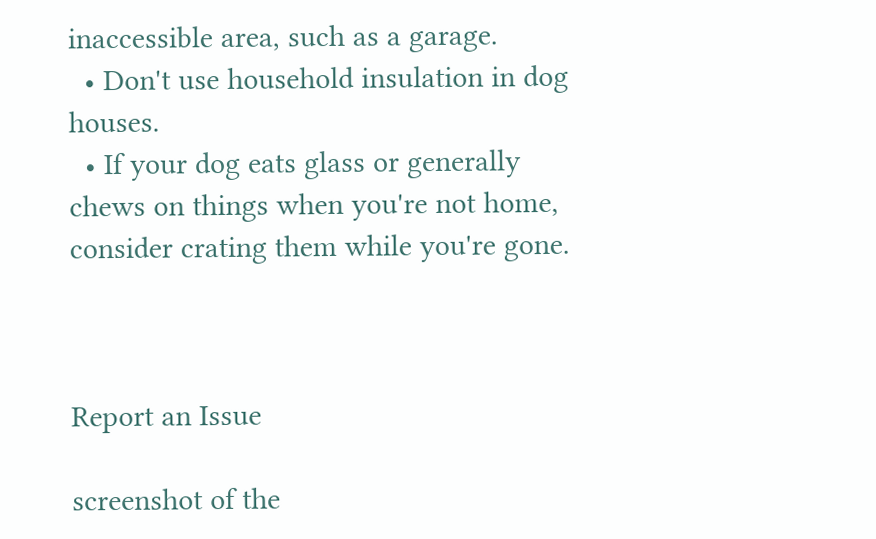inaccessible area, such as a garage.
  • Don't use household insulation in dog houses.
  • If your dog eats glass or generally chews on things when you're not home, consider crating them while you're gone.



Report an Issue

screenshot of the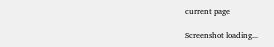current page

Screenshot loading...